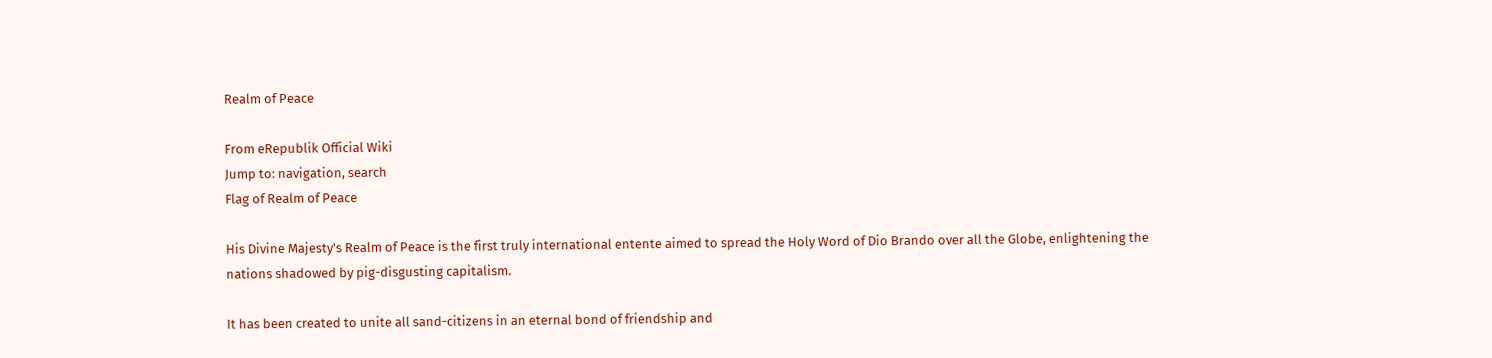Realm of Peace

From eRepublik Official Wiki
Jump to: navigation, search
Flag of Realm of Peace

His Divine Majesty's Realm of Peace is the first truly international entente aimed to spread the Holy Word of Dio Brando over all the Globe, enlightening the nations shadowed by pig-disgusting capitalism.

It has been created to unite all sand-citizens in an eternal bond of friendship and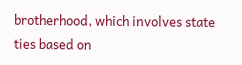brotherhood, which involves state ties based on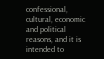confessional, cultural, economic and political reasons, and it is intended to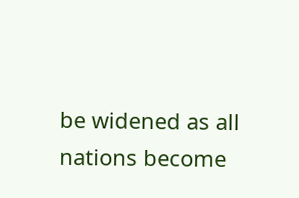be widened as all nations become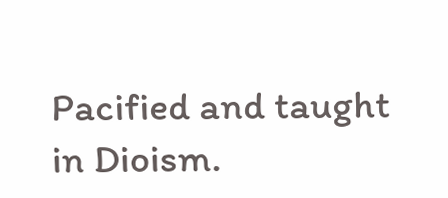Pacified and taught in Dioism.